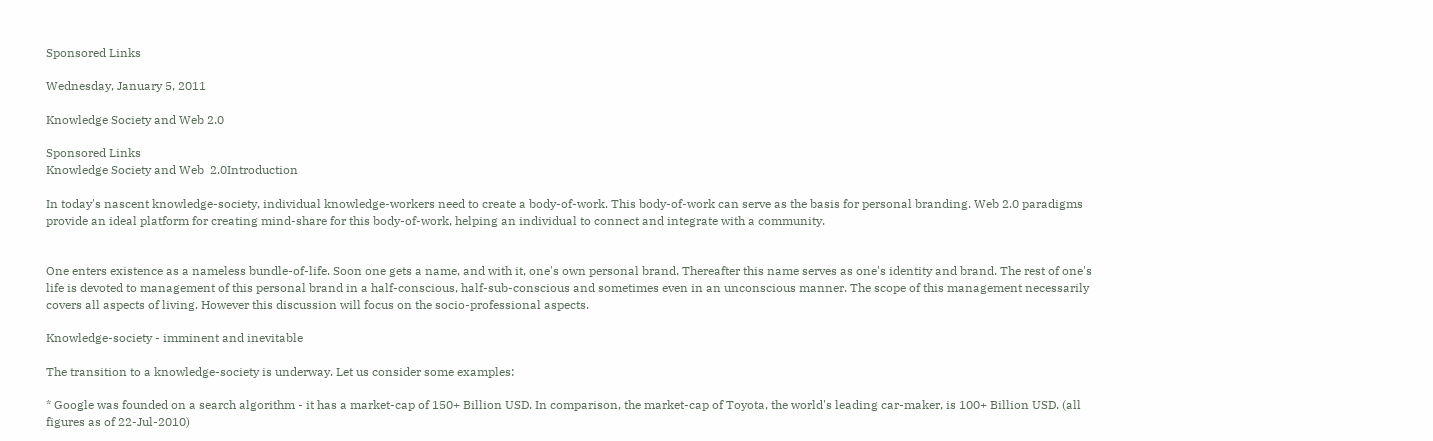Sponsored Links

Wednesday, January 5, 2011

Knowledge Society and Web 2.0

Sponsored Links
Knowledge Society and Web  2.0Introduction

In today's nascent knowledge-society, individual knowledge-workers need to create a body-of-work. This body-of-work can serve as the basis for personal branding. Web 2.0 paradigms provide an ideal platform for creating mind-share for this body-of-work, helping an individual to connect and integrate with a community.


One enters existence as a nameless bundle-of-life. Soon one gets a name, and with it, one's own personal brand. Thereafter this name serves as one's identity and brand. The rest of one's life is devoted to management of this personal brand in a half-conscious, half-sub-conscious and sometimes even in an unconscious manner. The scope of this management necessarily covers all aspects of living. However this discussion will focus on the socio-professional aspects.

Knowledge-society - imminent and inevitable

The transition to a knowledge-society is underway. Let us consider some examples:

* Google was founded on a search algorithm - it has a market-cap of 150+ Billion USD. In comparison, the market-cap of Toyota, the world's leading car-maker, is 100+ Billion USD. (all figures as of 22-Jul-2010)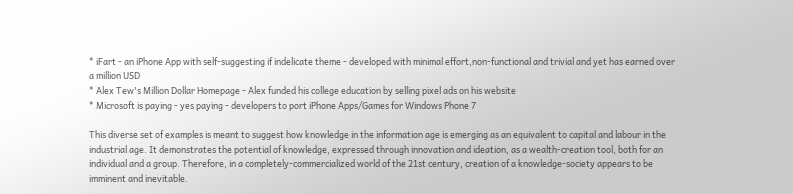* iFart - an iPhone App with self-suggesting if indelicate theme - developed with minimal effort,non-functional and trivial and yet has earned over a million USD
* Alex Tew's Million Dollar Homepage - Alex funded his college education by selling pixel ads on his website
* Microsoft is paying - yes paying - developers to port iPhone Apps/Games for Windows Phone 7

This diverse set of examples is meant to suggest how knowledge in the information age is emerging as an equivalent to capital and labour in the industrial age. It demonstrates the potential of knowledge, expressed through innovation and ideation, as a wealth-creation tool, both for an individual and a group. Therefore, in a completely-commercialized world of the 21st century, creation of a knowledge-society appears to be imminent and inevitable.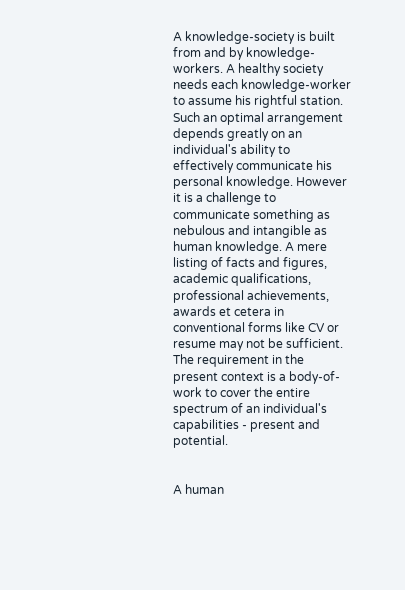A knowledge-society is built from and by knowledge-workers. A healthy society needs each knowledge-worker to assume his rightful station. Such an optimal arrangement depends greatly on an individual's ability to effectively communicate his personal knowledge. However it is a challenge to communicate something as nebulous and intangible as human knowledge. A mere listing of facts and figures, academic qualifications, professional achievements, awards et cetera in conventional forms like CV or resume may not be sufficient. The requirement in the present context is a body-of-work to cover the entire spectrum of an individual's capabilities - present and potential.


A human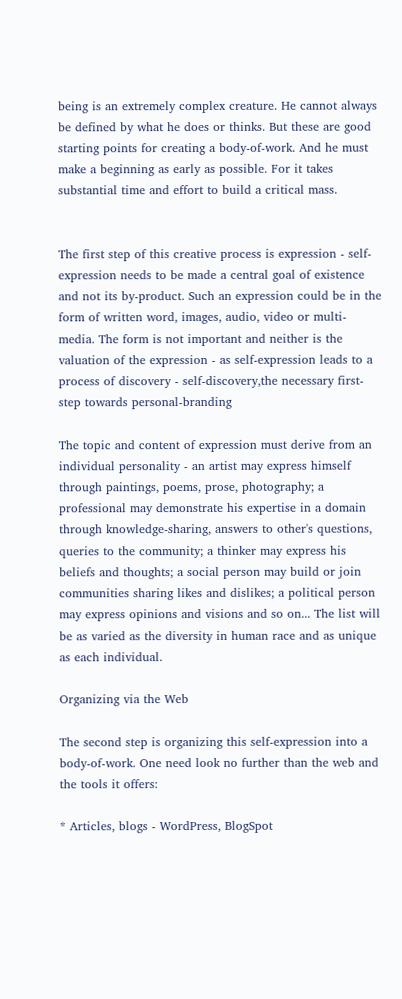being is an extremely complex creature. He cannot always be defined by what he does or thinks. But these are good starting points for creating a body-of-work. And he must make a beginning as early as possible. For it takes substantial time and effort to build a critical mass.


The first step of this creative process is expression - self-expression needs to be made a central goal of existence and not its by-product. Such an expression could be in the form of written word, images, audio, video or multi-media. The form is not important and neither is the valuation of the expression - as self-expression leads to a process of discovery - self-discovery,the necessary first-step towards personal-branding

The topic and content of expression must derive from an individual personality - an artist may express himself through paintings, poems, prose, photography; a professional may demonstrate his expertise in a domain through knowledge-sharing, answers to other's questions, queries to the community; a thinker may express his beliefs and thoughts; a social person may build or join communities sharing likes and dislikes; a political person may express opinions and visions and so on... The list will be as varied as the diversity in human race and as unique as each individual.

Organizing via the Web

The second step is organizing this self-expression into a body-of-work. One need look no further than the web and the tools it offers:

* Articles, blogs - WordPress, BlogSpot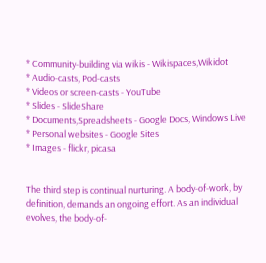* Community-building via wikis - Wikispaces,Wikidot
* Audio-casts, Pod-casts
* Videos or screen-casts - YouTube
* Slides - SlideShare
* Documents,Spreadsheets - Google Docs, Windows Live
* Personal websites - Google Sites
* Images - flickr, picasa


The third step is continual nurturing. A body-of-work, by definition, demands an ongoing effort. As an individual evolves, the body-of-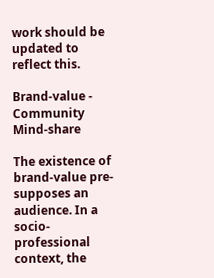work should be updated to reflect this.

Brand-value - Community Mind-share

The existence of brand-value pre-supposes an audience. In a socio-professional context, the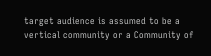target audience is assumed to be a vertical community or a Community of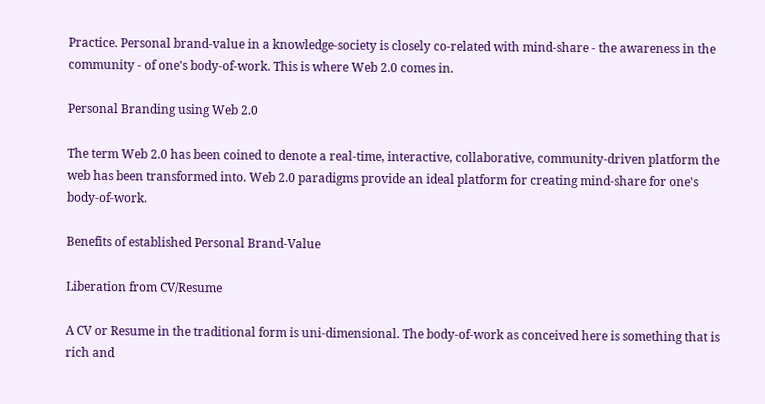Practice. Personal brand-value in a knowledge-society is closely co-related with mind-share - the awareness in the community - of one's body-of-work. This is where Web 2.0 comes in.

Personal Branding using Web 2.0

The term Web 2.0 has been coined to denote a real-time, interactive, collaborative, community-driven platform the web has been transformed into. Web 2.0 paradigms provide an ideal platform for creating mind-share for one's body-of-work.

Benefits of established Personal Brand-Value

Liberation from CV/Resume

A CV or Resume in the traditional form is uni-dimensional. The body-of-work as conceived here is something that is rich and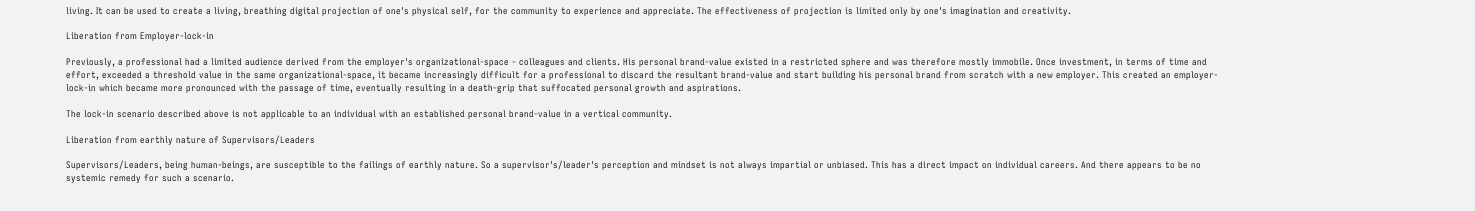living. It can be used to create a living, breathing digital projection of one's physical self, for the community to experience and appreciate. The effectiveness of projection is limited only by one's imagination and creativity.

Liberation from Employer-lock-in

Previously, a professional had a limited audience derived from the employer's organizational-space - colleagues and clients. His personal brand-value existed in a restricted sphere and was therefore mostly immobile. Once investment, in terms of time and effort, exceeded a threshold value in the same organizational-space, it became increasingly difficult for a professional to discard the resultant brand-value and start building his personal brand from scratch with a new employer. This created an employer-lock-in which became more pronounced with the passage of time, eventually resulting in a death-grip that suffocated personal growth and aspirations.

The lock-in scenario described above is not applicable to an individual with an established personal brand-value in a vertical community.

Liberation from earthly nature of Supervisors/Leaders

Supervisors/Leaders, being human-beings, are susceptible to the failings of earthly nature. So a supervisor's/leader's perception and mindset is not always impartial or unbiased. This has a direct impact on individual careers. And there appears to be no systemic remedy for such a scenario.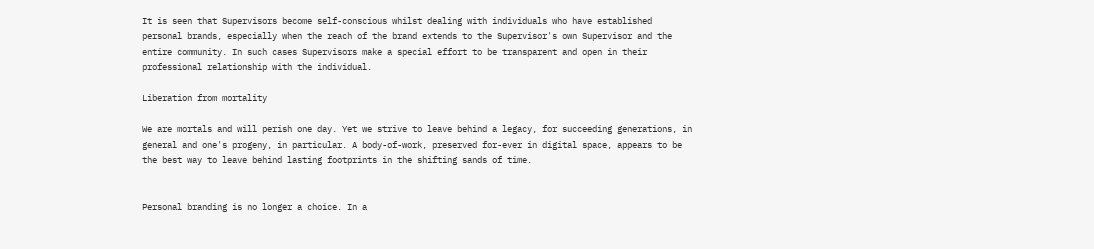It is seen that Supervisors become self-conscious whilst dealing with individuals who have established personal brands, especially when the reach of the brand extends to the Supervisor's own Supervisor and the entire community. In such cases Supervisors make a special effort to be transparent and open in their professional relationship with the individual.

Liberation from mortality

We are mortals and will perish one day. Yet we strive to leave behind a legacy, for succeeding generations, in general and one's progeny, in particular. A body-of-work, preserved for-ever in digital space, appears to be the best way to leave behind lasting footprints in the shifting sands of time.


Personal branding is no longer a choice. In a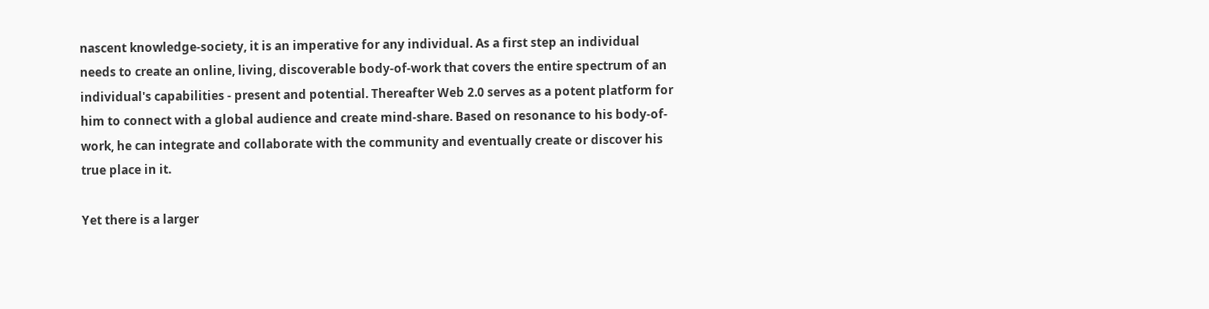nascent knowledge-society, it is an imperative for any individual. As a first step an individual needs to create an online, living, discoverable body-of-work that covers the entire spectrum of an individual's capabilities - present and potential. Thereafter Web 2.0 serves as a potent platform for him to connect with a global audience and create mind-share. Based on resonance to his body-of-work, he can integrate and collaborate with the community and eventually create or discover his true place in it.

Yet there is a larger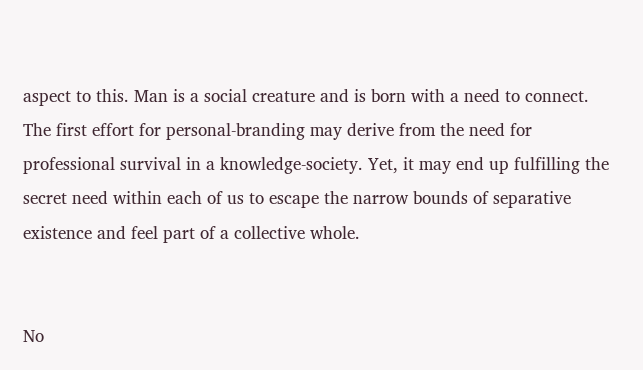aspect to this. Man is a social creature and is born with a need to connect. The first effort for personal-branding may derive from the need for professional survival in a knowledge-society. Yet, it may end up fulfilling the secret need within each of us to escape the narrow bounds of separative existence and feel part of a collective whole.


No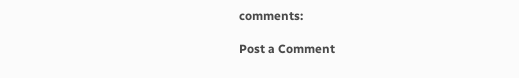comments:

Post a Comment